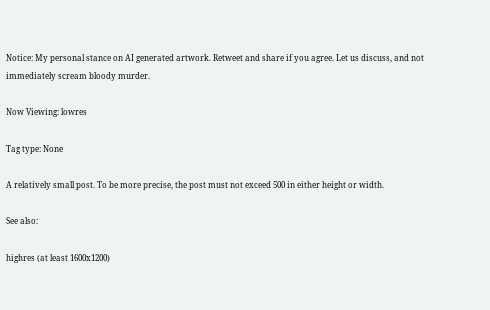Notice: My personal stance on AI generated artwork. Retweet and share if you agree. Let us discuss, and not immediately scream bloody murder.

Now Viewing: lowres

Tag type: None

A relatively small post. To be more precise, the post must not exceed 500 in either height or width.

See also:

highres (at least 1600x1200)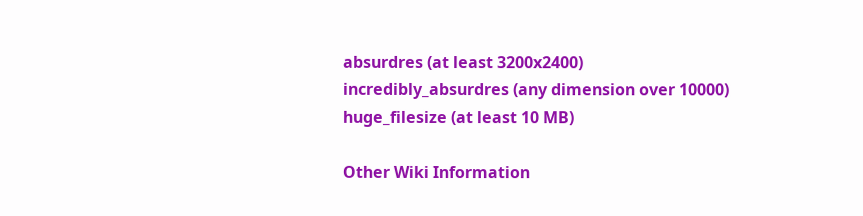absurdres (at least 3200x2400)
incredibly_absurdres (any dimension over 10000)
huge_filesize (at least 10 MB)

Other Wiki Information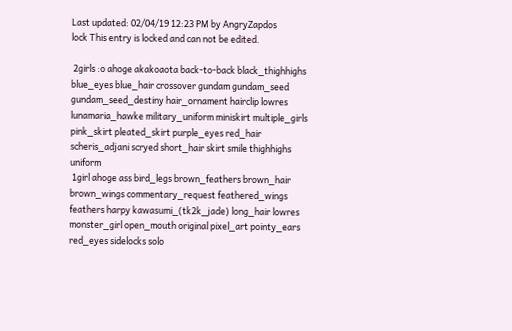Last updated: 02/04/19 12:23 PM by AngryZapdos
lock This entry is locked and can not be edited.

 2girls :o ahoge akakoaota back-to-back black_thighhighs blue_eyes blue_hair crossover gundam gundam_seed gundam_seed_destiny hair_ornament hairclip lowres lunamaria_hawke military_uniform miniskirt multiple_girls pink_skirt pleated_skirt purple_eyes red_hair scheris_adjani scryed short_hair skirt smile thighhighs uniform
 1girl ahoge ass bird_legs brown_feathers brown_hair brown_wings commentary_request feathered_wings feathers harpy kawasumi_(tk2k_jade) long_hair lowres monster_girl open_mouth original pixel_art pointy_ears red_eyes sidelocks solo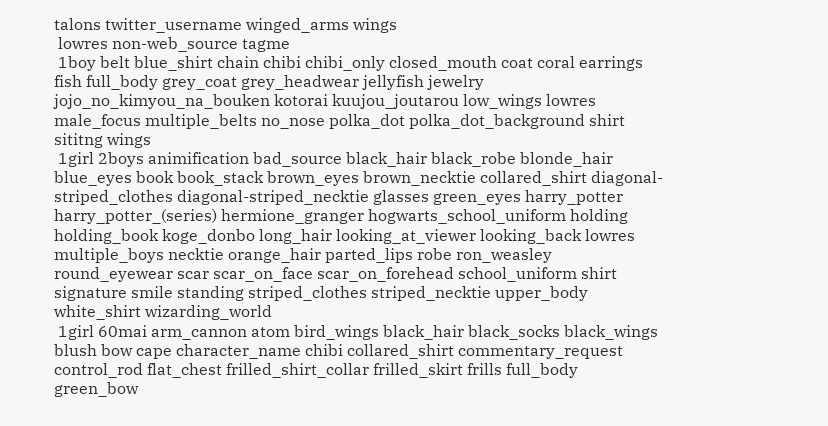talons twitter_username winged_arms wings
 lowres non-web_source tagme
 1boy belt blue_shirt chain chibi chibi_only closed_mouth coat coral earrings fish full_body grey_coat grey_headwear jellyfish jewelry jojo_no_kimyou_na_bouken kotorai kuujou_joutarou low_wings lowres male_focus multiple_belts no_nose polka_dot polka_dot_background shirt sititng wings
 1girl 2boys animification bad_source black_hair black_robe blonde_hair blue_eyes book book_stack brown_eyes brown_necktie collared_shirt diagonal-striped_clothes diagonal-striped_necktie glasses green_eyes harry_potter harry_potter_(series) hermione_granger hogwarts_school_uniform holding holding_book koge_donbo long_hair looking_at_viewer looking_back lowres multiple_boys necktie orange_hair parted_lips robe ron_weasley round_eyewear scar scar_on_face scar_on_forehead school_uniform shirt signature smile standing striped_clothes striped_necktie upper_body white_shirt wizarding_world
 1girl 60mai arm_cannon atom bird_wings black_hair black_socks black_wings blush bow cape character_name chibi collared_shirt commentary_request control_rod flat_chest frilled_shirt_collar frilled_skirt frills full_body green_bow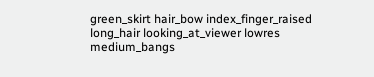green_skirt hair_bow index_finger_raised long_hair looking_at_viewer lowres medium_bangs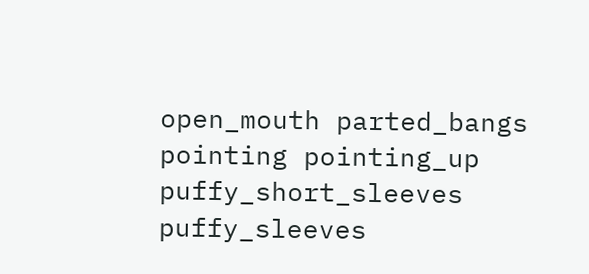open_mouth parted_bangs pointing pointing_up puffy_short_sleeves puffy_sleeves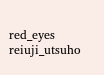red_eyes reiuji_utsuho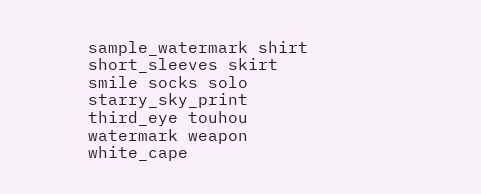sample_watermark shirt short_sleeves skirt smile socks solo starry_sky_print third_eye touhou watermark weapon white_cape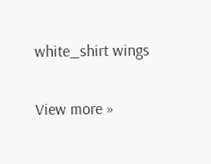white_shirt wings

View more »